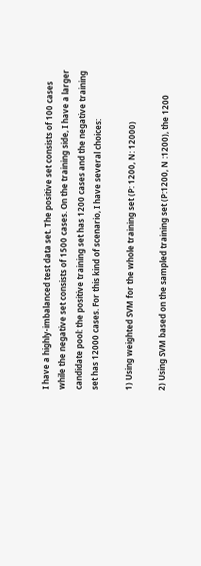I have a highly-imbalanced test data set. The positive set consists of 100 cases while the negative set consists of 1500 cases. On the training side, I have a larger candidate pool: the positive training set has 1200 cases and the negative training set has 12000 cases. For this kind of scenario, I have several choices:

1) Using weighted SVM for the whole training set (P: 1200, N: 12000)

2) Using SVM based on the sampled training set (P:1200, N :1200), the 1200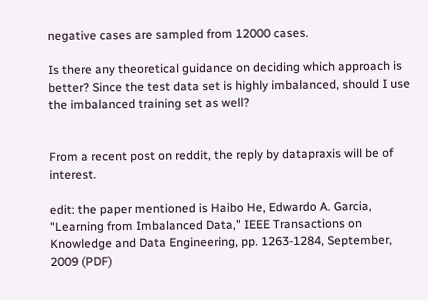negative cases are sampled from 12000 cases.

Is there any theoretical guidance on deciding which approach is better? Since the test data set is highly imbalanced, should I use the imbalanced training set as well?


From a recent post on reddit, the reply by datapraxis will be of interest.

edit: the paper mentioned is Haibo He, Edwardo A. Garcia, "Learning from Imbalanced Data," IEEE Transactions on Knowledge and Data Engineering, pp. 1263-1284, September, 2009 (PDF)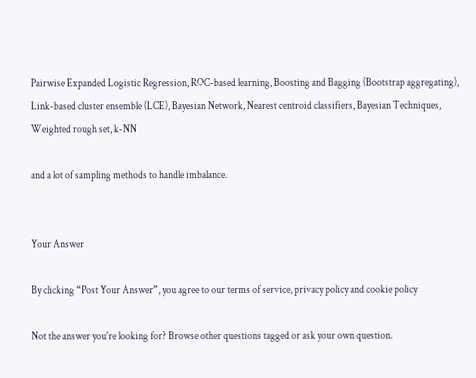Pairwise Expanded Logistic Regression, ROC-based learning, Boosting and Bagging (Bootstrap aggregating), Link-based cluster ensemble (LCE), Bayesian Network, Nearest centroid classifiers, Bayesian Techniques, Weighted rough set, k-NN

and a lot of sampling methods to handle imbalance.


Your Answer

By clicking “Post Your Answer”, you agree to our terms of service, privacy policy and cookie policy

Not the answer you're looking for? Browse other questions tagged or ask your own question.